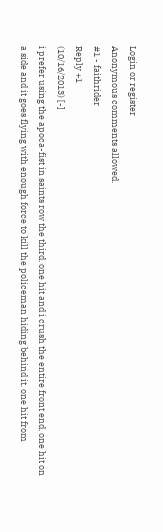Login or register
Anonymous comments allowed.
#1 - faithrider
Reply +1
(10/16/2013) [-]
i prefer using the apoca-fist in saints row the third. one hit and i crush the entire front end. one hit on a side and it goes flying with enough force to kill the policeman hiding behind it. one hit from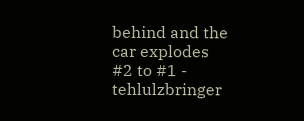behind and the car explodes
#2 to #1 - tehlulzbringer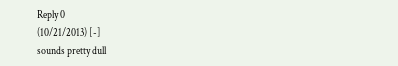Reply 0
(10/21/2013) [-]
sounds pretty dull